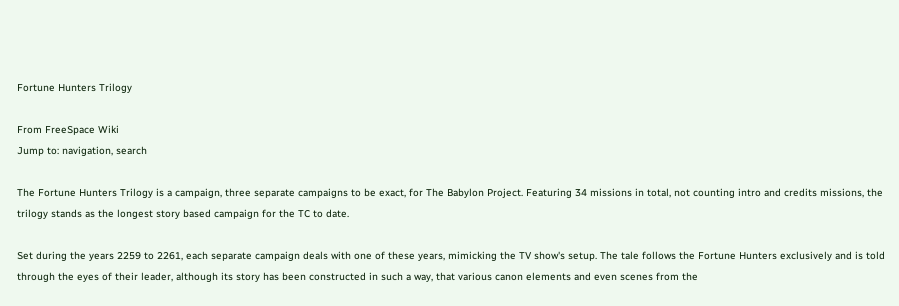Fortune Hunters Trilogy

From FreeSpace Wiki
Jump to: navigation, search

The Fortune Hunters Trilogy is a campaign, three separate campaigns to be exact, for The Babylon Project. Featuring 34 missions in total, not counting intro and credits missions, the trilogy stands as the longest story based campaign for the TC to date.

Set during the years 2259 to 2261, each separate campaign deals with one of these years, mimicking the TV show's setup. The tale follows the Fortune Hunters exclusively and is told through the eyes of their leader, although its story has been constructed in such a way, that various canon elements and even scenes from the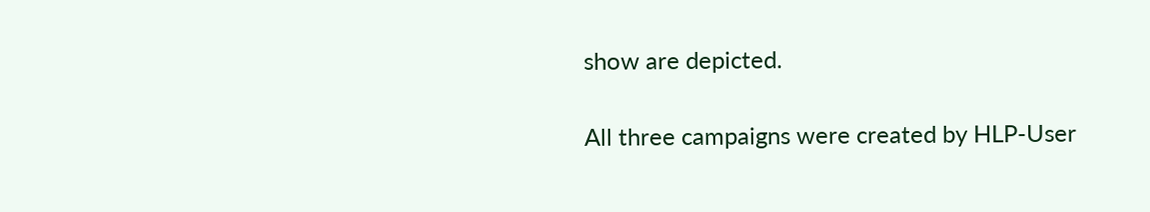show are depicted.

All three campaigns were created by HLP-User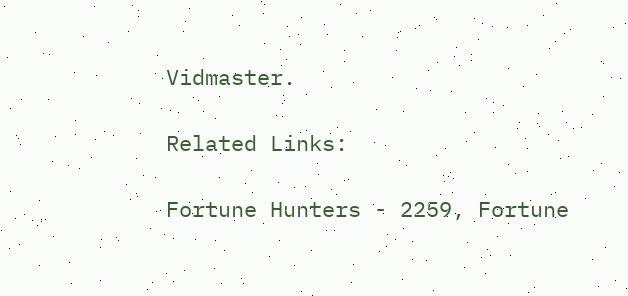Vidmaster.

Related Links:

Fortune Hunters - 2259, Fortune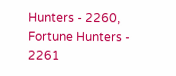Hunters - 2260, Fortune Hunters - 2261